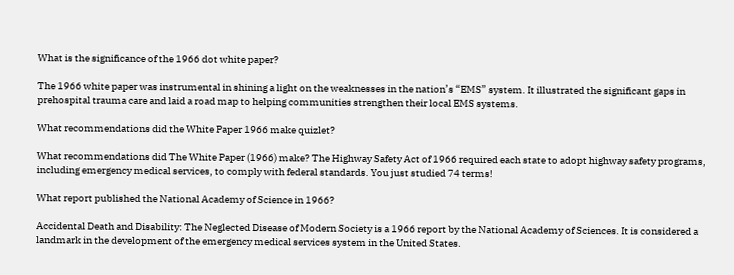What is the significance of the 1966 dot white paper?

The 1966 white paper was instrumental in shining a light on the weaknesses in the nation’s “EMS” system. It illustrated the significant gaps in prehospital trauma care and laid a road map to helping communities strengthen their local EMS systems.

What recommendations did the White Paper 1966 make quizlet?

What recommendations did The White Paper (1966) make? The Highway Safety Act of 1966 required each state to adopt highway safety programs, including emergency medical services, to comply with federal standards. You just studied 74 terms!

What report published the National Academy of Science in 1966?

Accidental Death and Disability: The Neglected Disease of Modern Society is a 1966 report by the National Academy of Sciences. It is considered a landmark in the development of the emergency medical services system in the United States.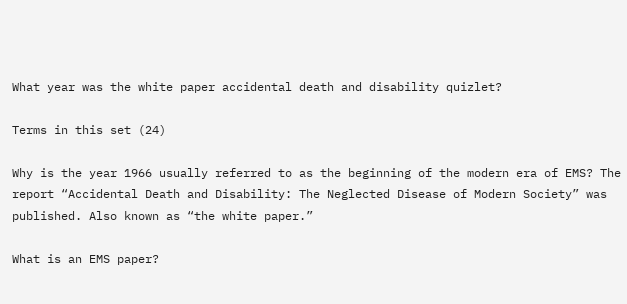What year was the white paper accidental death and disability quizlet?

Terms in this set (24)

Why is the year 1966 usually referred to as the beginning of the modern era of EMS? The report “Accidental Death and Disability: The Neglected Disease of Modern Society” was published. Also known as “the white paper.”

What is an EMS paper?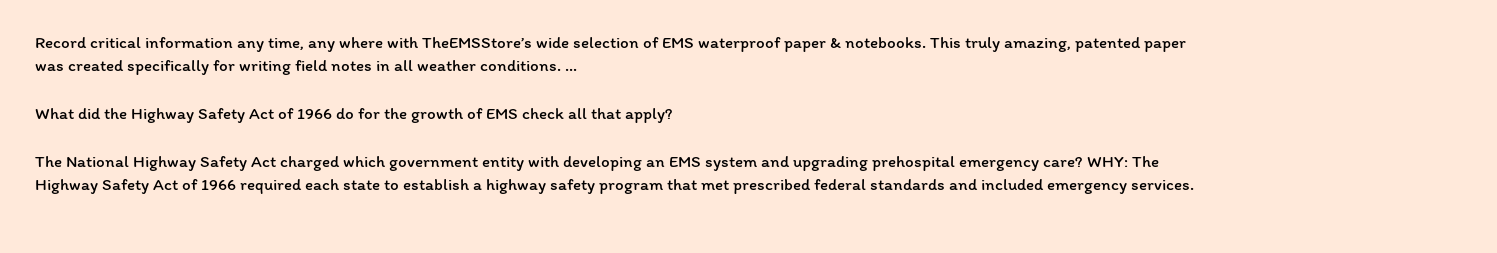Record critical information any time, any where with TheEMSStore’s wide selection of EMS waterproof paper & notebooks. This truly amazing, patented paper was created specifically for writing field notes in all weather conditions. …

What did the Highway Safety Act of 1966 do for the growth of EMS check all that apply?

The National Highway Safety Act charged which government entity with developing an EMS system and upgrading prehospital emergency care? WHY: The Highway Safety Act of 1966 required each state to establish a highway safety program that met prescribed federal standards and included emergency services.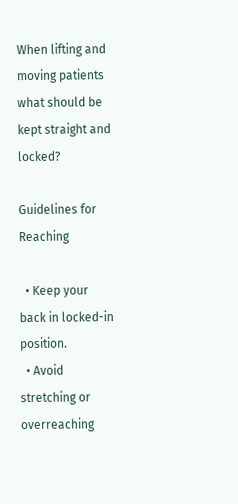When lifting and moving patients what should be kept straight and locked?

Guidelines for Reaching

  • Keep your back in locked-in position.
  • Avoid stretching or overreaching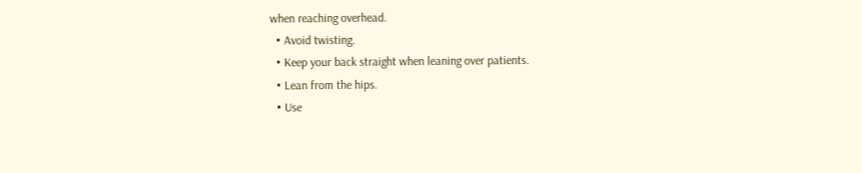when reaching overhead.
  • Avoid twisting.
  • Keep your back straight when leaning over patients.
  • Lean from the hips.
  • Use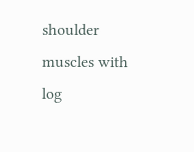shoulder muscles with log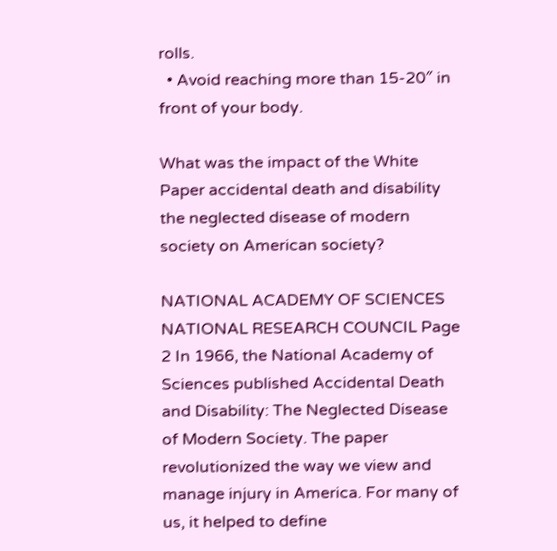rolls.
  • Avoid reaching more than 15-20″ in front of your body.

What was the impact of the White Paper accidental death and disability the neglected disease of modern society on American society?

NATIONAL ACADEMY OF SCIENCES NATIONAL RESEARCH COUNCIL Page 2 In 1966, the National Academy of Sciences published Accidental Death and Disability: The Neglected Disease of Modern Society. The paper revolutionized the way we view and manage injury in America. For many of us, it helped to define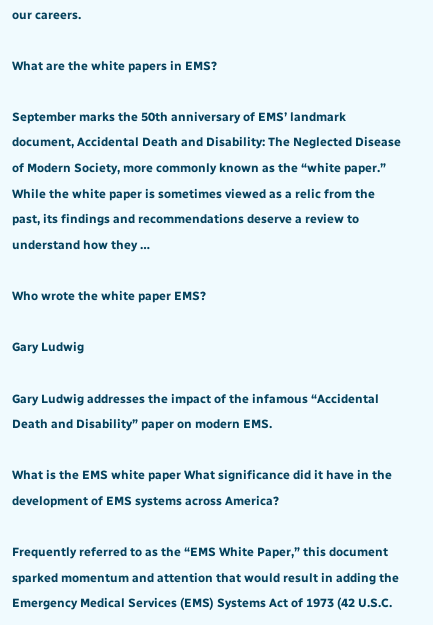our careers.

What are the white papers in EMS?

September marks the 50th anniversary of EMS’ landmark document, Accidental Death and Disability: The Neglected Disease of Modern Society, more commonly known as the “white paper.” While the white paper is sometimes viewed as a relic from the past, its findings and recommendations deserve a review to understand how they …

Who wrote the white paper EMS?

Gary Ludwig

Gary Ludwig addresses the impact of the infamous “Accidental Death and Disability” paper on modern EMS.

What is the EMS white paper What significance did it have in the development of EMS systems across America?

Frequently referred to as the “EMS White Paper,” this document sparked momentum and attention that would result in adding the Emergency Medical Services (EMS) Systems Act of 1973 (42 U.S.C.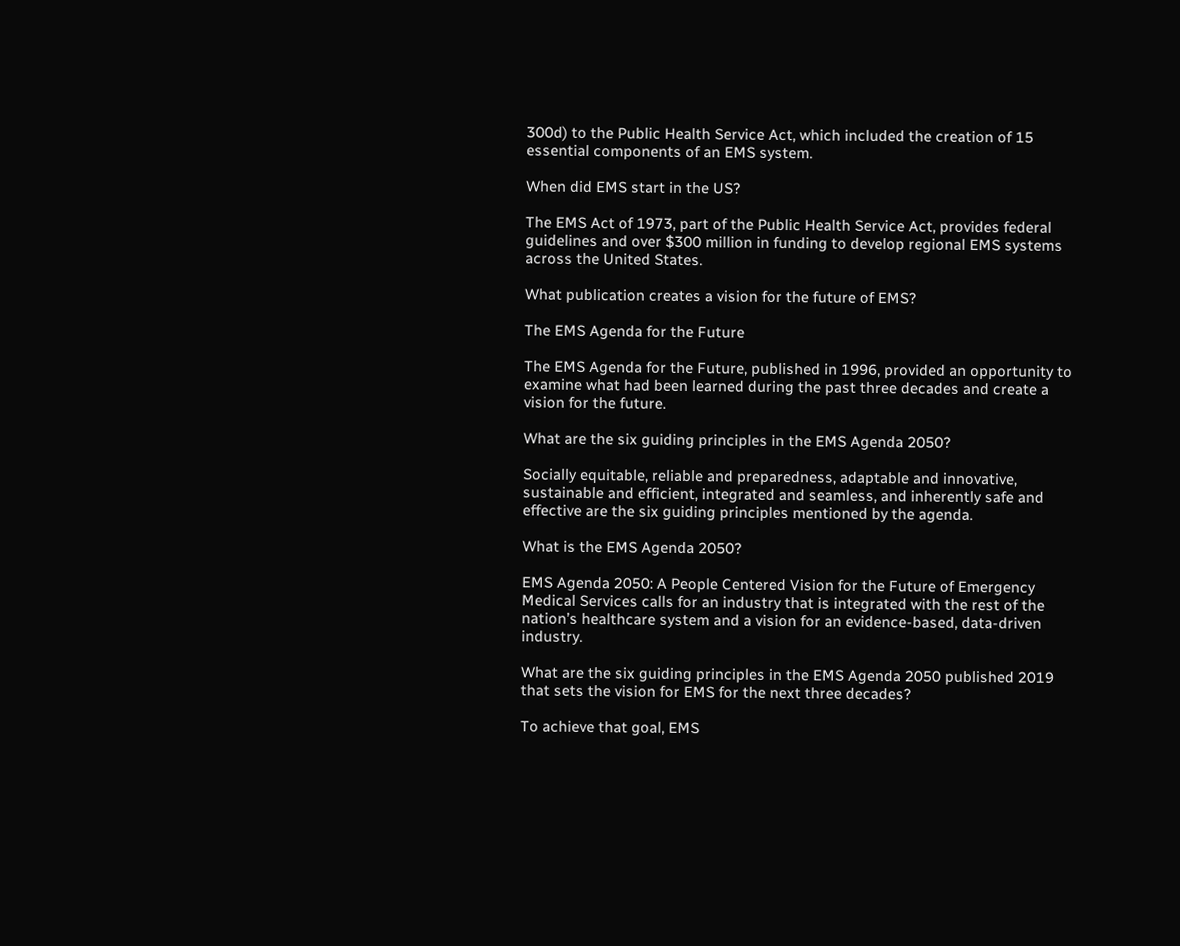300d) to the Public Health Service Act, which included the creation of 15 essential components of an EMS system.

When did EMS start in the US?

The EMS Act of 1973, part of the Public Health Service Act, provides federal guidelines and over $300 million in funding to develop regional EMS systems across the United States.

What publication creates a vision for the future of EMS?

The EMS Agenda for the Future

The EMS Agenda for the Future, published in 1996, provided an opportunity to examine what had been learned during the past three decades and create a vision for the future.

What are the six guiding principles in the EMS Agenda 2050?

Socially equitable, reliable and preparedness, adaptable and innovative, sustainable and efficient, integrated and seamless, and inherently safe and effective are the six guiding principles mentioned by the agenda.

What is the EMS Agenda 2050?

EMS Agenda 2050: A People Centered Vision for the Future of Emergency Medical Services calls for an industry that is integrated with the rest of the nation’s healthcare system and a vision for an evidence-based, data-driven industry.

What are the six guiding principles in the EMS Agenda 2050 published 2019 that sets the vision for EMS for the next three decades?

To achieve that goal, EMS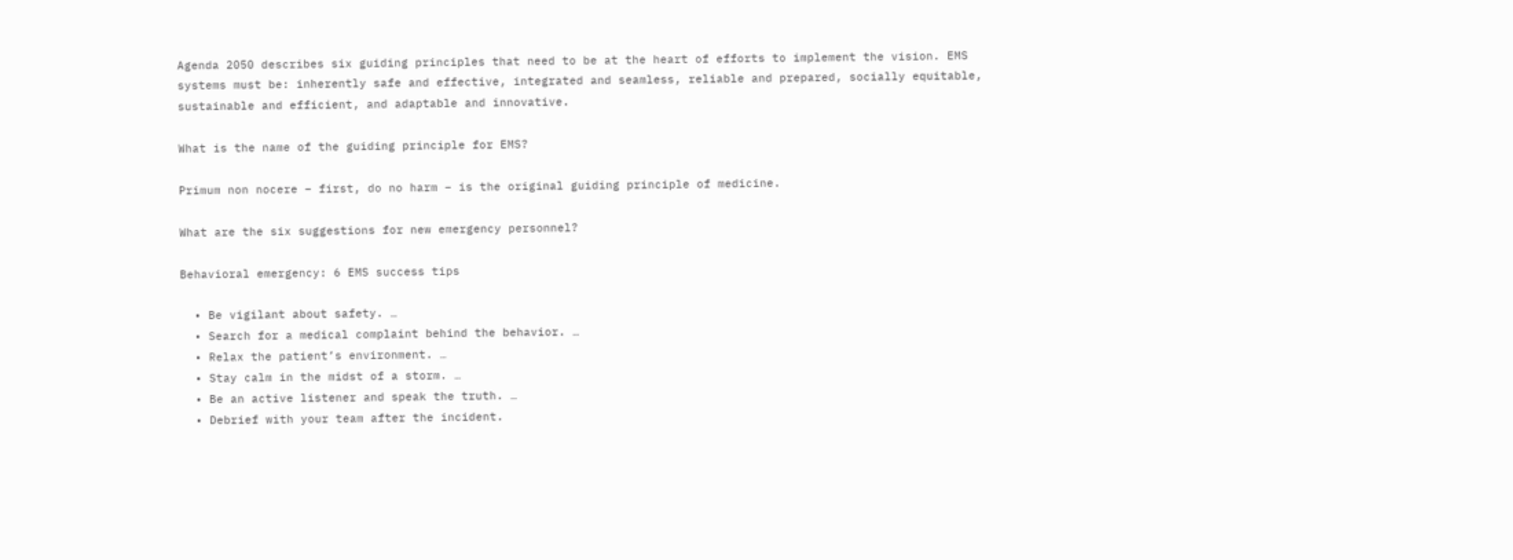Agenda 2050 describes six guiding principles that need to be at the heart of efforts to implement the vision. EMS systems must be: inherently safe and effective, integrated and seamless, reliable and prepared, socially equitable, sustainable and efficient, and adaptable and innovative.

What is the name of the guiding principle for EMS?

Primum non nocere – first, do no harm – is the original guiding principle of medicine.

What are the six suggestions for new emergency personnel?

Behavioral emergency: 6 EMS success tips

  • Be vigilant about safety. …
  • Search for a medical complaint behind the behavior. …
  • Relax the patient’s environment. …
  • Stay calm in the midst of a storm. …
  • Be an active listener and speak the truth. …
  • Debrief with your team after the incident.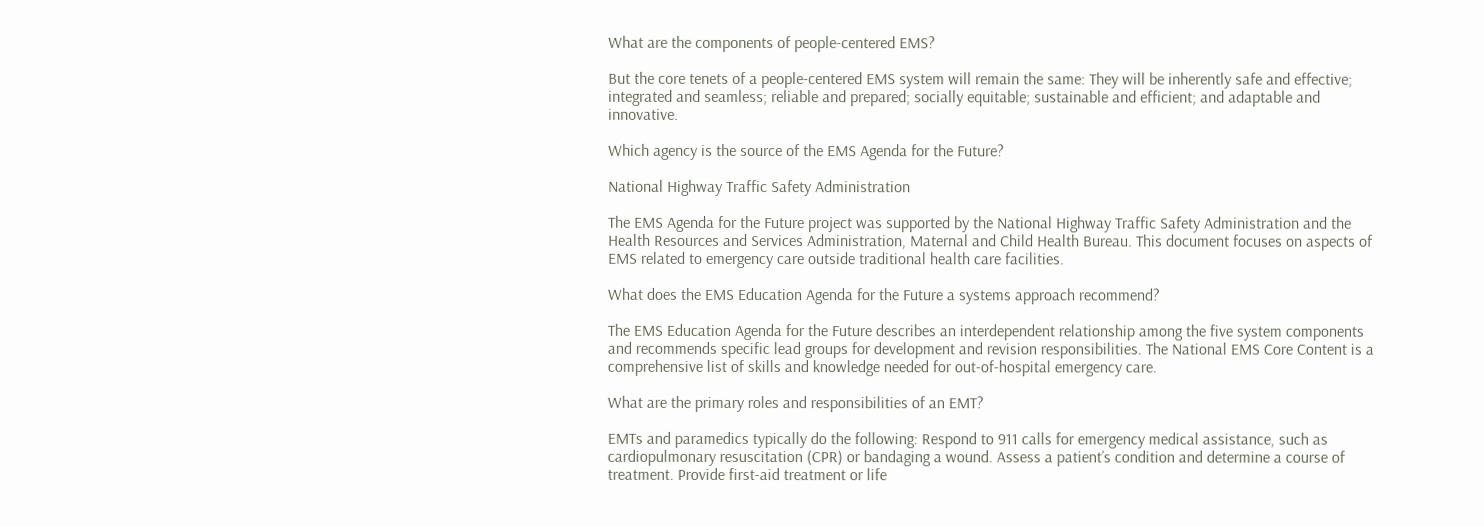What are the components of people-centered EMS?

But the core tenets of a people-centered EMS system will remain the same: They will be inherently safe and effective; integrated and seamless; reliable and prepared; socially equitable; sustainable and efficient; and adaptable and innovative.

Which agency is the source of the EMS Agenda for the Future?

National Highway Traffic Safety Administration

The EMS Agenda for the Future project was supported by the National Highway Traffic Safety Administration and the Health Resources and Services Administration, Maternal and Child Health Bureau. This document focuses on aspects of EMS related to emergency care outside traditional health care facilities.

What does the EMS Education Agenda for the Future a systems approach recommend?

The EMS Education Agenda for the Future describes an interdependent relationship among the five system components and recommends specific lead groups for development and revision responsibilities. The National EMS Core Content is a comprehensive list of skills and knowledge needed for out-of-hospital emergency care.

What are the primary roles and responsibilities of an EMT?

EMTs and paramedics typically do the following: Respond to 911 calls for emergency medical assistance, such as cardiopulmonary resuscitation (CPR) or bandaging a wound. Assess a patient’s condition and determine a course of treatment. Provide first-aid treatment or life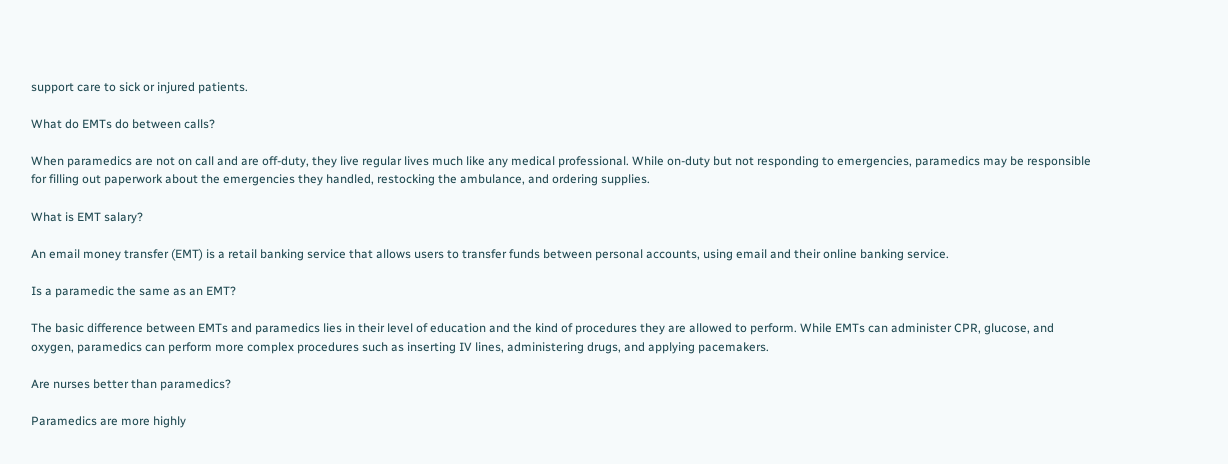support care to sick or injured patients.

What do EMTs do between calls?

When paramedics are not on call and are off-duty, they live regular lives much like any medical professional. While on-duty but not responding to emergencies, paramedics may be responsible for filling out paperwork about the emergencies they handled, restocking the ambulance, and ordering supplies.

What is EMT salary?

An email money transfer (EMT) is a retail banking service that allows users to transfer funds between personal accounts, using email and their online banking service.

Is a paramedic the same as an EMT?

The basic difference between EMTs and paramedics lies in their level of education and the kind of procedures they are allowed to perform. While EMTs can administer CPR, glucose, and oxygen, paramedics can perform more complex procedures such as inserting IV lines, administering drugs, and applying pacemakers.

Are nurses better than paramedics?

Paramedics are more highly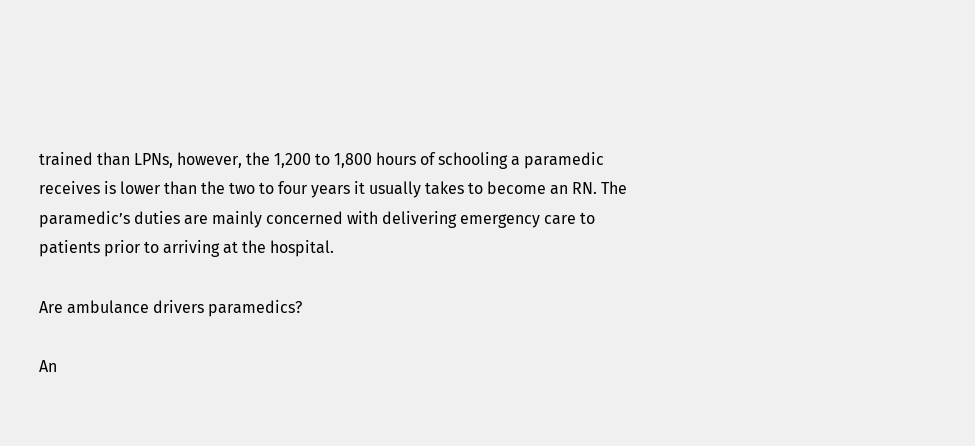trained than LPNs, however, the 1,200 to 1,800 hours of schooling a paramedic receives is lower than the two to four years it usually takes to become an RN. The paramedic’s duties are mainly concerned with delivering emergency care to patients prior to arriving at the hospital.

Are ambulance drivers paramedics?

An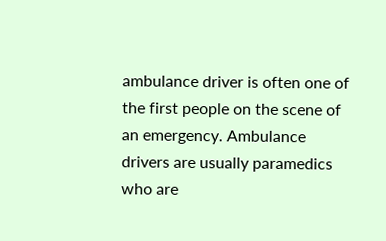ambulance driver is often one of the first people on the scene of an emergency. Ambulance drivers are usually paramedics who are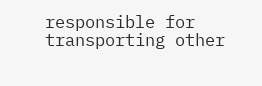responsible for transporting other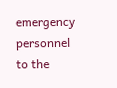emergency personnel to the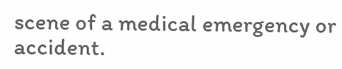scene of a medical emergency or accident.